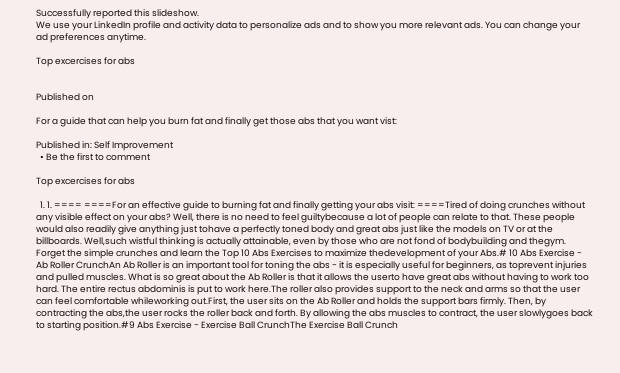Successfully reported this slideshow.
We use your LinkedIn profile and activity data to personalize ads and to show you more relevant ads. You can change your ad preferences anytime.

Top excercises for abs


Published on

For a guide that can help you burn fat and finally get those abs that you want vist:

Published in: Self Improvement
  • Be the first to comment

Top excercises for abs

  1. 1. ==== ====For an effective guide to burning fat and finally getting your abs visit: ====Tired of doing crunches without any visible effect on your abs? Well, there is no need to feel guiltybecause a lot of people can relate to that. These people would also readily give anything just tohave a perfectly toned body and great abs just like the models on TV or at the billboards. Well,such wistful thinking is actually attainable, even by those who are not fond of bodybuilding and thegym. Forget the simple crunches and learn the Top 10 Abs Exercises to maximize thedevelopment of your Abs.# 10 Abs Exercise - Ab Roller CrunchAn Ab Roller is an important tool for toning the abs - it is especially useful for beginners, as toprevent injuries and pulled muscles. What is so great about the Ab Roller is that it allows the userto have great abs without having to work too hard. The entire rectus abdominis is put to work here.The roller also provides support to the neck and arms so that the user can feel comfortable whileworking out.First, the user sits on the Ab Roller and holds the support bars firmly. Then, by contracting the abs,the user rocks the roller back and forth. By allowing the abs muscles to contract, the user slowlygoes back to starting position.#9 Abs Exercise - Exercise Ball CrunchThe Exercise Ball Crunch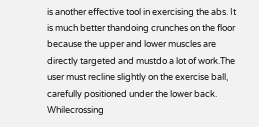is another effective tool in exercising the abs. It is much better thandoing crunches on the floor because the upper and lower muscles are directly targeted and mustdo a lot of work.The user must recline slightly on the exercise ball, carefully positioned under the lower back. Whilecrossing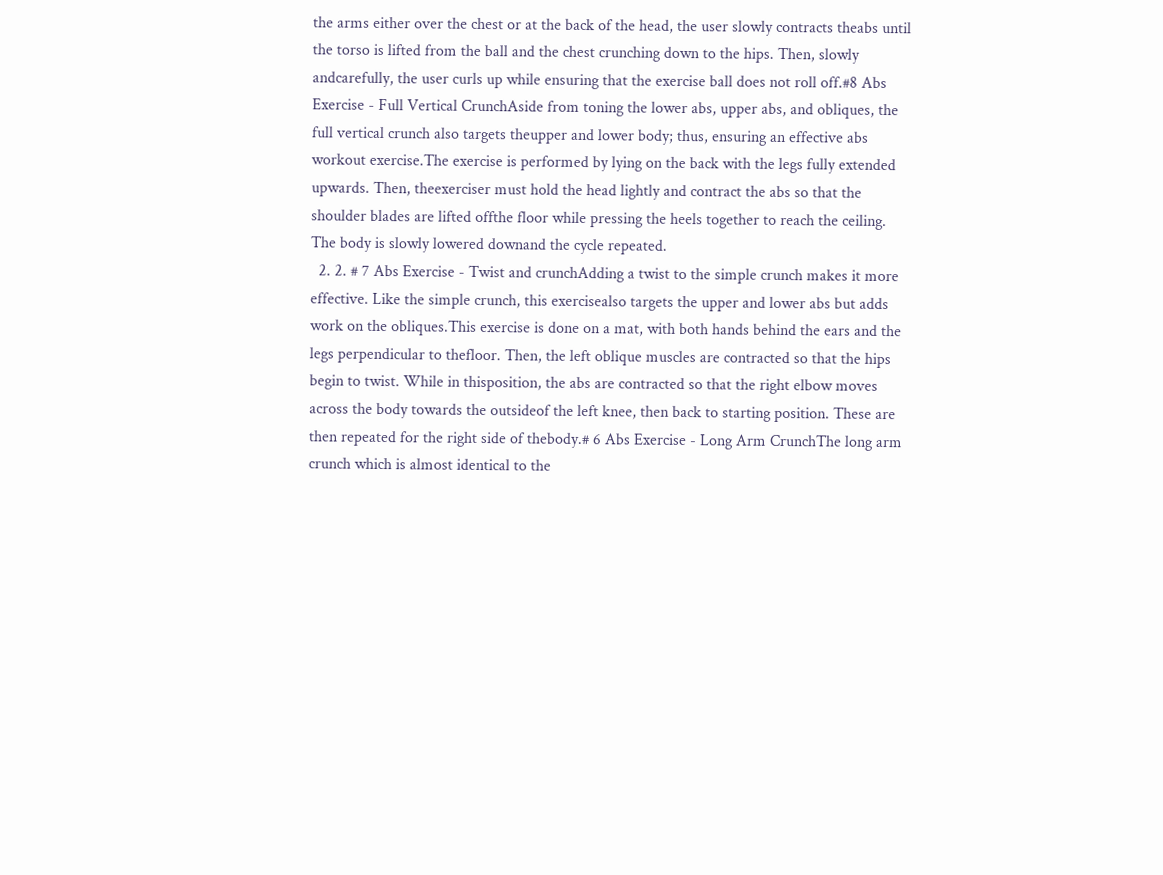the arms either over the chest or at the back of the head, the user slowly contracts theabs until the torso is lifted from the ball and the chest crunching down to the hips. Then, slowly andcarefully, the user curls up while ensuring that the exercise ball does not roll off.#8 Abs Exercise - Full Vertical CrunchAside from toning the lower abs, upper abs, and obliques, the full vertical crunch also targets theupper and lower body; thus, ensuring an effective abs workout exercise.The exercise is performed by lying on the back with the legs fully extended upwards. Then, theexerciser must hold the head lightly and contract the abs so that the shoulder blades are lifted offthe floor while pressing the heels together to reach the ceiling. The body is slowly lowered downand the cycle repeated.
  2. 2. # 7 Abs Exercise - Twist and crunchAdding a twist to the simple crunch makes it more effective. Like the simple crunch, this exercisealso targets the upper and lower abs but adds work on the obliques.This exercise is done on a mat, with both hands behind the ears and the legs perpendicular to thefloor. Then, the left oblique muscles are contracted so that the hips begin to twist. While in thisposition, the abs are contracted so that the right elbow moves across the body towards the outsideof the left knee, then back to starting position. These are then repeated for the right side of thebody.# 6 Abs Exercise - Long Arm CrunchThe long arm crunch which is almost identical to the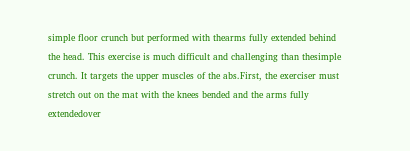simple floor crunch but performed with thearms fully extended behind the head. This exercise is much difficult and challenging than thesimple crunch. It targets the upper muscles of the abs.First, the exerciser must stretch out on the mat with the knees bended and the arms fully extendedover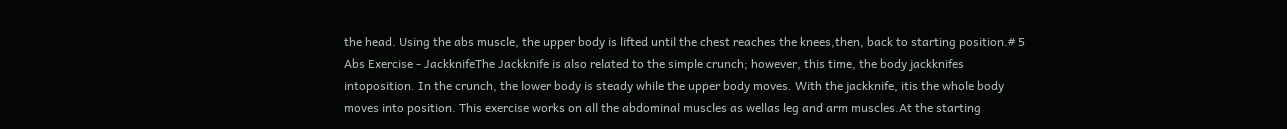the head. Using the abs muscle, the upper body is lifted until the chest reaches the knees,then, back to starting position.# 5 Abs Exercise - JackknifeThe Jackknife is also related to the simple crunch; however, this time, the body jackknifes intoposition. In the crunch, the lower body is steady while the upper body moves. With the jackknife, itis the whole body moves into position. This exercise works on all the abdominal muscles as wellas leg and arm muscles.At the starting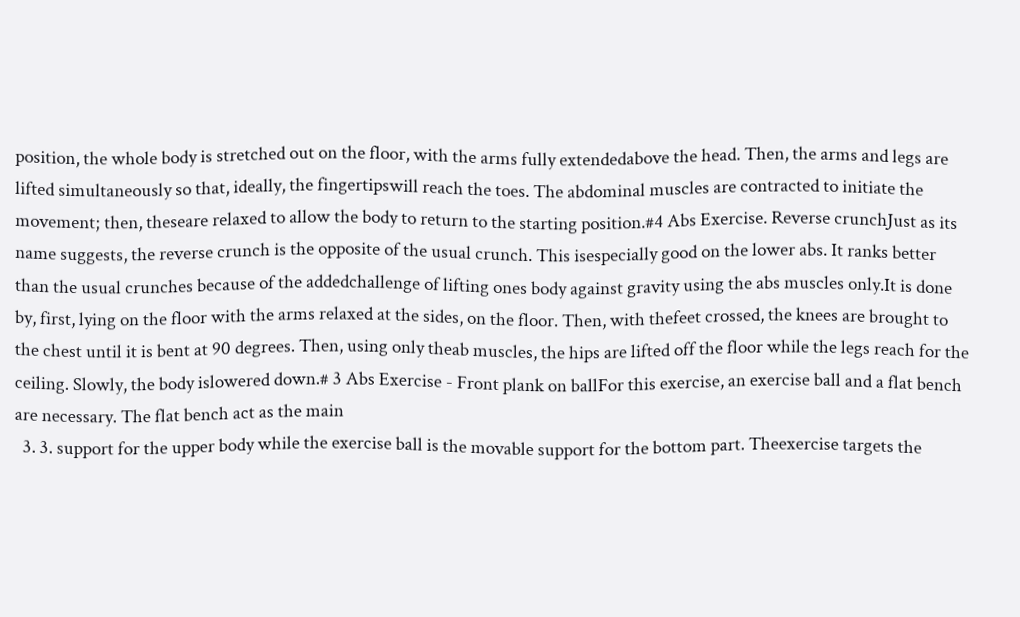position, the whole body is stretched out on the floor, with the arms fully extendedabove the head. Then, the arms and legs are lifted simultaneously so that, ideally, the fingertipswill reach the toes. The abdominal muscles are contracted to initiate the movement; then, theseare relaxed to allow the body to return to the starting position.#4 Abs Exercise. Reverse crunchJust as its name suggests, the reverse crunch is the opposite of the usual crunch. This isespecially good on the lower abs. It ranks better than the usual crunches because of the addedchallenge of lifting ones body against gravity using the abs muscles only.It is done by, first, lying on the floor with the arms relaxed at the sides, on the floor. Then, with thefeet crossed, the knees are brought to the chest until it is bent at 90 degrees. Then, using only theab muscles, the hips are lifted off the floor while the legs reach for the ceiling. Slowly, the body islowered down.# 3 Abs Exercise - Front plank on ballFor this exercise, an exercise ball and a flat bench are necessary. The flat bench act as the main
  3. 3. support for the upper body while the exercise ball is the movable support for the bottom part. Theexercise targets the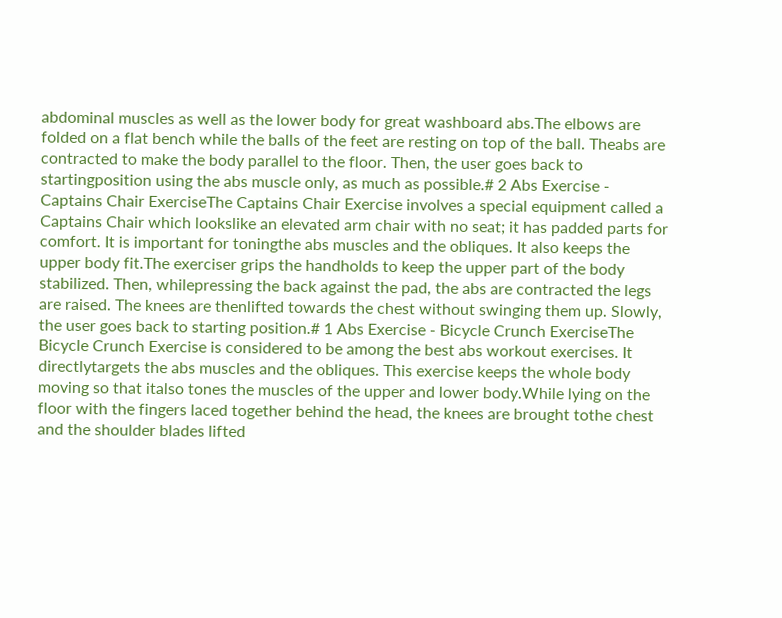abdominal muscles as well as the lower body for great washboard abs.The elbows are folded on a flat bench while the balls of the feet are resting on top of the ball. Theabs are contracted to make the body parallel to the floor. Then, the user goes back to startingposition using the abs muscle only, as much as possible.# 2 Abs Exercise - Captains Chair ExerciseThe Captains Chair Exercise involves a special equipment called a Captains Chair which lookslike an elevated arm chair with no seat; it has padded parts for comfort. It is important for toningthe abs muscles and the obliques. It also keeps the upper body fit.The exerciser grips the handholds to keep the upper part of the body stabilized. Then, whilepressing the back against the pad, the abs are contracted the legs are raised. The knees are thenlifted towards the chest without swinging them up. Slowly, the user goes back to starting position.# 1 Abs Exercise - Bicycle Crunch ExerciseThe Bicycle Crunch Exercise is considered to be among the best abs workout exercises. It directlytargets the abs muscles and the obliques. This exercise keeps the whole body moving so that italso tones the muscles of the upper and lower body.While lying on the floor with the fingers laced together behind the head, the knees are brought tothe chest and the shoulder blades lifted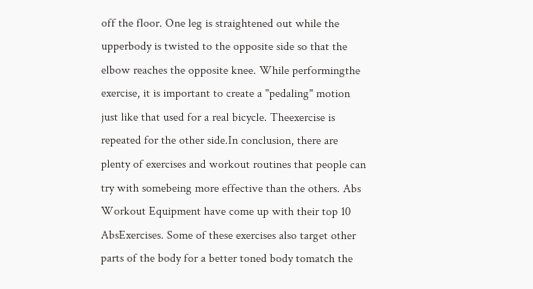off the floor. One leg is straightened out while the upperbody is twisted to the opposite side so that the elbow reaches the opposite knee. While performingthe exercise, it is important to create a "pedaling" motion just like that used for a real bicycle. Theexercise is repeated for the other side.In conclusion, there are plenty of exercises and workout routines that people can try with somebeing more effective than the others. Abs Workout Equipment have come up with their top 10 AbsExercises. Some of these exercises also target other parts of the body for a better toned body tomatch the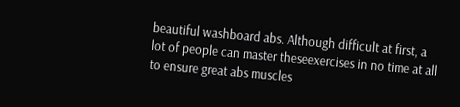beautiful washboard abs. Although difficult at first, a lot of people can master theseexercises in no time at all to ensure great abs muscles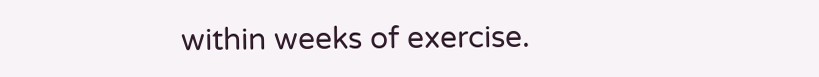within weeks of exercise.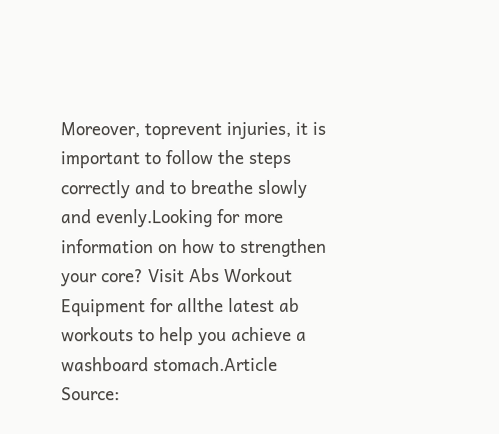Moreover, toprevent injuries, it is important to follow the steps correctly and to breathe slowly and evenly.Looking for more information on how to strengthen your core? Visit Abs Workout Equipment for allthe latest ab workouts to help you achieve a washboard stomach.Article Source: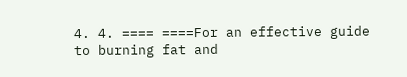4. 4. ==== ====For an effective guide to burning fat and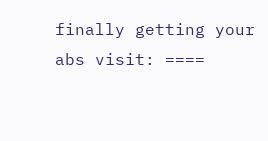finally getting your abs visit: ====